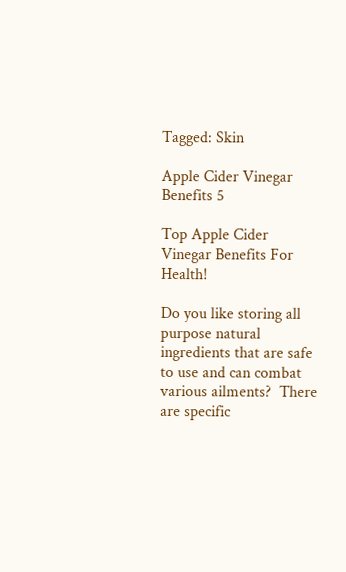Tagged: Skin

Apple Cider Vinegar Benefits 5

Top Apple Cider Vinegar Benefits For Health!

Do you like storing all purpose natural ingredients that are safe to use and can combat various ailments?  There are specific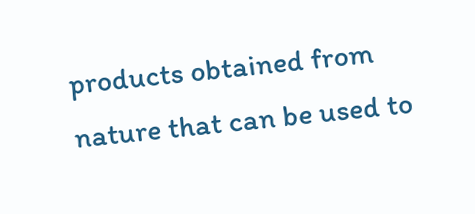products obtained from nature that can be used to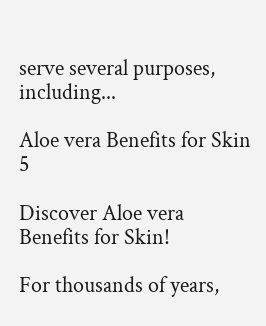serve several purposes, including...

Aloe vera Benefits for Skin 5

Discover Aloe vera Benefits for Skin!

For thousands of years,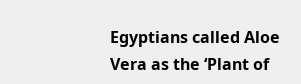Egyptians called Aloe Vera as the ‘Plant of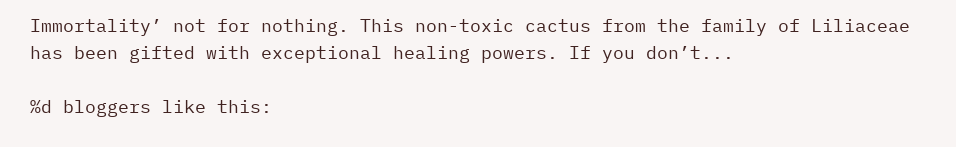Immortality’ not for nothing. This non-toxic cactus from the family of Liliaceae has been gifted with exceptional healing powers. If you don’t...

%d bloggers like this: